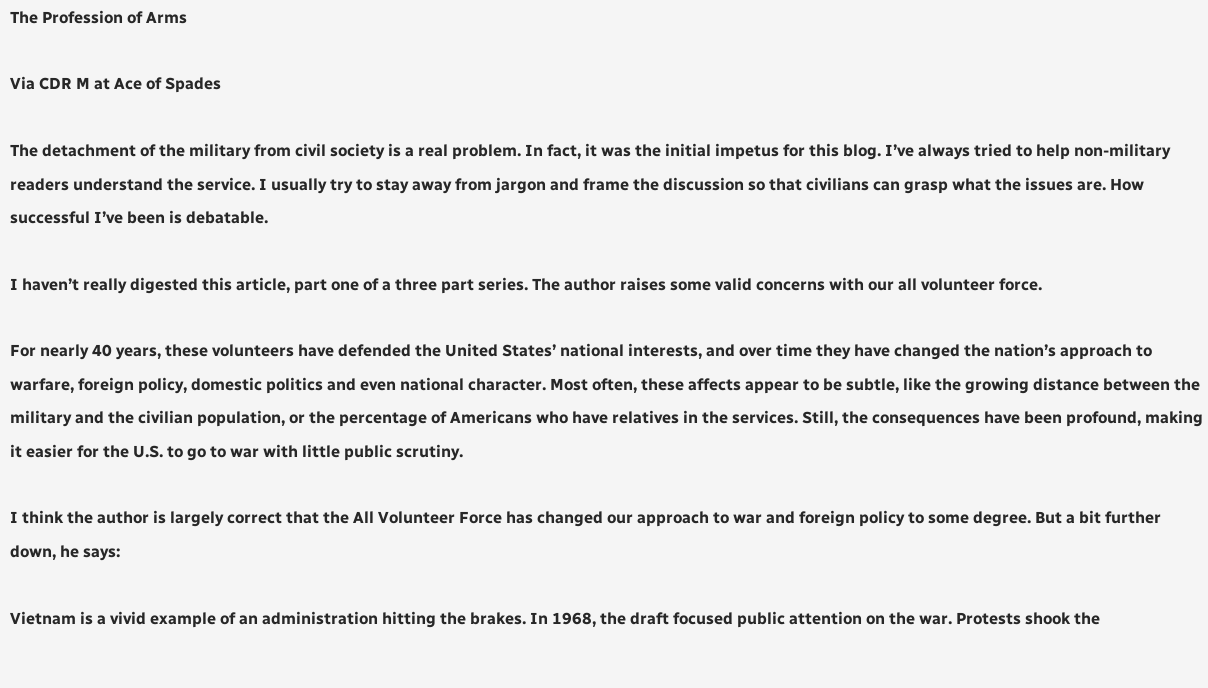The Profession of Arms

Via CDR M at Ace of Spades

The detachment of the military from civil society is a real problem. In fact, it was the initial impetus for this blog. I’ve always tried to help non-military readers understand the service. I usually try to stay away from jargon and frame the discussion so that civilians can grasp what the issues are. How successful I’ve been is debatable.

I haven’t really digested this article, part one of a three part series. The author raises some valid concerns with our all volunteer force.

For nearly 40 years, these volunteers have defended the United States’ national interests, and over time they have changed the nation’s approach to warfare, foreign policy, domestic politics and even national character. Most often, these affects appear to be subtle, like the growing distance between the military and the civilian population, or the percentage of Americans who have relatives in the services. Still, the consequences have been profound, making it easier for the U.S. to go to war with little public scrutiny.

I think the author is largely correct that the All Volunteer Force has changed our approach to war and foreign policy to some degree. But a bit further down, he says:

Vietnam is a vivid example of an administration hitting the brakes. In 1968, the draft focused public attention on the war. Protests shook the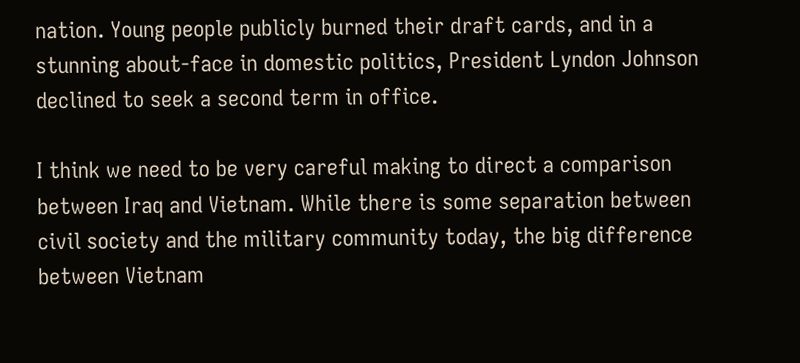nation. Young people publicly burned their draft cards, and in a stunning about-face in domestic politics, President Lyndon Johnson declined to seek a second term in office.

I think we need to be very careful making to direct a comparison between Iraq and Vietnam. While there is some separation between civil society and the military community today, the big difference between Vietnam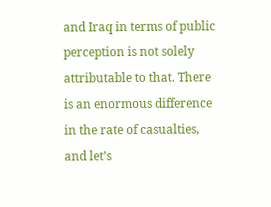and Iraq in terms of public perception is not solely attributable to that. There is an enormous difference in the rate of casualties, and let’s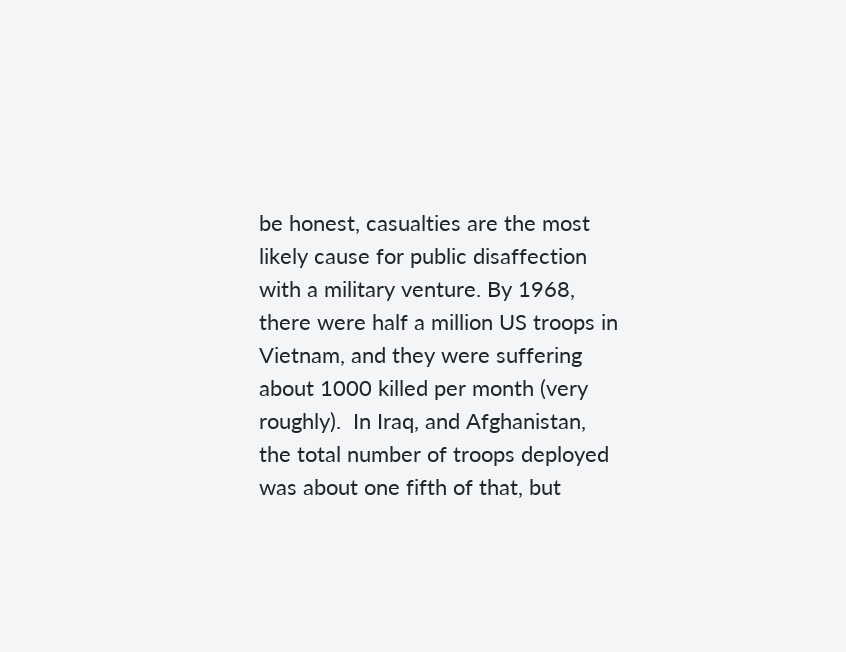be honest, casualties are the most likely cause for public disaffection with a military venture. By 1968, there were half a million US troops in Vietnam, and they were suffering about 1000 killed per month (very roughly).  In Iraq, and Afghanistan, the total number of troops deployed was about one fifth of that, but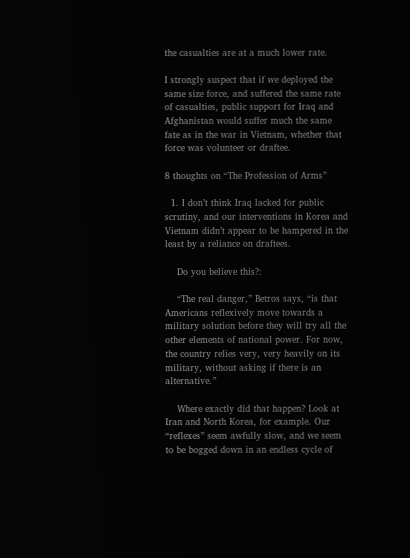the casualties are at a much lower rate.

I strongly suspect that if we deployed the same size force, and suffered the same rate of casualties, public support for Iraq and Afghanistan would suffer much the same fate as in the war in Vietnam, whether that force was volunteer or draftee.

8 thoughts on “The Profession of Arms”

  1. I don’t think Iraq lacked for public scrutiny, and our interventions in Korea and Vietnam didn’t appear to be hampered in the least by a reliance on draftees.

    Do you believe this?:

    “The real danger,” Betros says, “is that Americans reflexively move towards a military solution before they will try all the other elements of national power. For now, the country relies very, very heavily on its military, without asking if there is an alternative.”

    Where exactly did that happen? Look at Iran and North Korea, for example. Our “reflexes” seem awfully slow, and we seem to be bogged down in an endless cycle of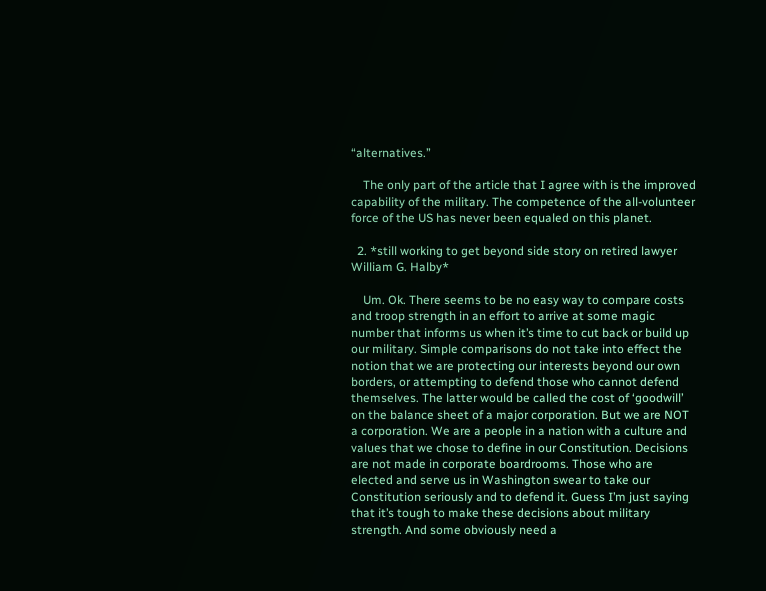“alternatives.”

    The only part of the article that I agree with is the improved capability of the military. The competence of the all-volunteer force of the US has never been equaled on this planet.

  2. *still working to get beyond side story on retired lawyer William G. Halby*

    Um. Ok. There seems to be no easy way to compare costs and troop strength in an effort to arrive at some magic number that informs us when it’s time to cut back or build up our military. Simple comparisons do not take into effect the notion that we are protecting our interests beyond our own borders, or attempting to defend those who cannot defend themselves. The latter would be called the cost of ‘goodwill’ on the balance sheet of a major corporation. But we are NOT a corporation. We are a people in a nation with a culture and values that we chose to define in our Constitution. Decisions are not made in corporate boardrooms. Those who are elected and serve us in Washington swear to take our Constitution seriously and to defend it. Guess I’m just saying that it’s tough to make these decisions about military strength. And some obviously need a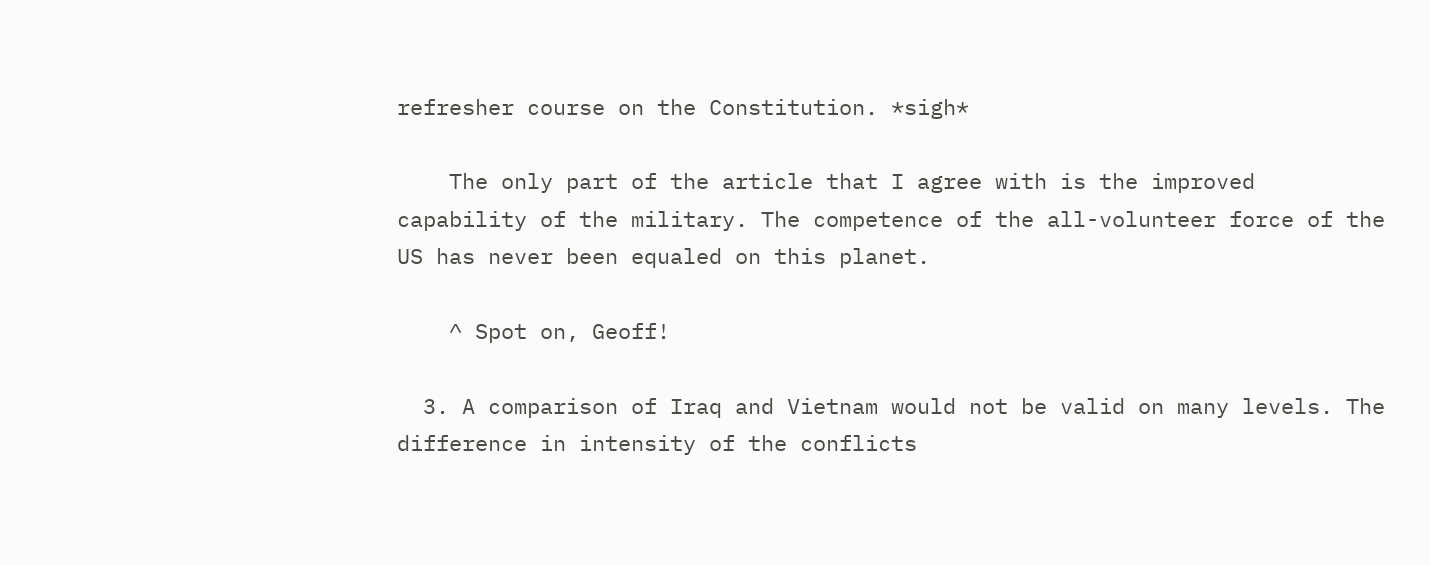refresher course on the Constitution. *sigh*

    The only part of the article that I agree with is the improved capability of the military. The competence of the all-volunteer force of the US has never been equaled on this planet.

    ^ Spot on, Geoff!

  3. A comparison of Iraq and Vietnam would not be valid on many levels. The difference in intensity of the conflicts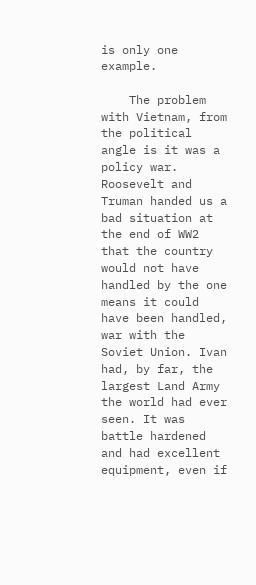is only one example.

    The problem with Vietnam, from the political angle is it was a policy war. Roosevelt and Truman handed us a bad situation at the end of WW2 that the country would not have handled by the one means it could have been handled, war with the Soviet Union. Ivan had, by far, the largest Land Army the world had ever seen. It was battle hardened and had excellent equipment, even if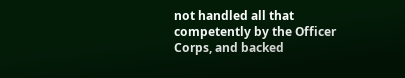not handled all that competently by the Officer Corps, and backed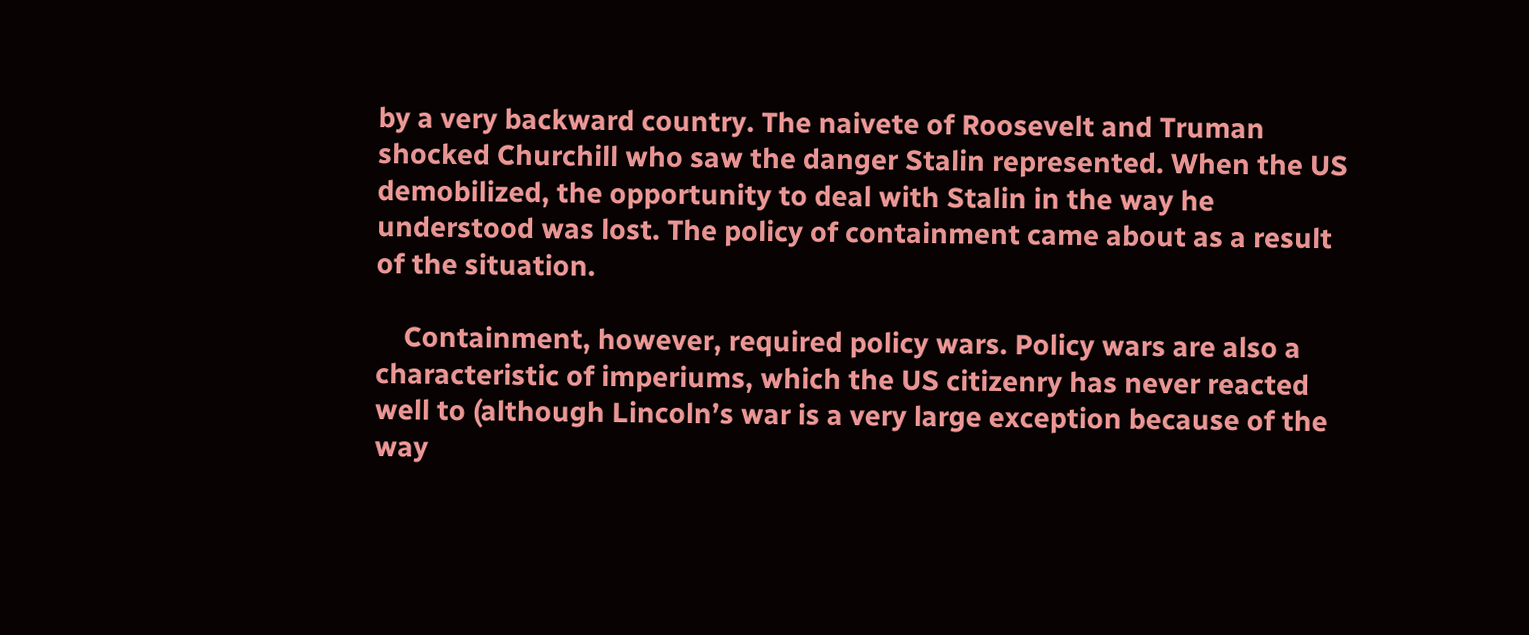by a very backward country. The naivete of Roosevelt and Truman shocked Churchill who saw the danger Stalin represented. When the US demobilized, the opportunity to deal with Stalin in the way he understood was lost. The policy of containment came about as a result of the situation.

    Containment, however, required policy wars. Policy wars are also a characteristic of imperiums, which the US citizenry has never reacted well to (although Lincoln’s war is a very large exception because of the way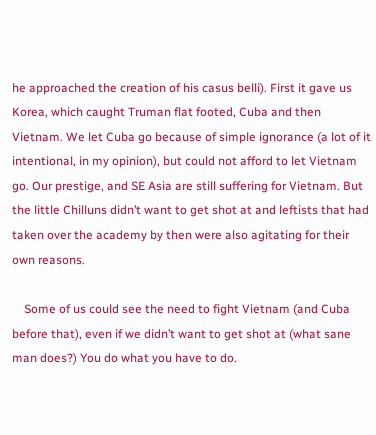he approached the creation of his casus belli). First it gave us Korea, which caught Truman flat footed, Cuba and then Vietnam. We let Cuba go because of simple ignorance (a lot of it intentional, in my opinion), but could not afford to let Vietnam go. Our prestige, and SE Asia are still suffering for Vietnam. But the little Chilluns didn’t want to get shot at and leftists that had taken over the academy by then were also agitating for their own reasons.

    Some of us could see the need to fight Vietnam (and Cuba before that), even if we didn’t want to get shot at (what sane man does?) You do what you have to do.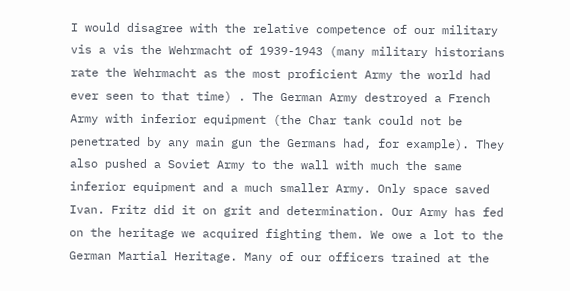I would disagree with the relative competence of our military vis a vis the Wehrmacht of 1939-1943 (many military historians rate the Wehrmacht as the most proficient Army the world had ever seen to that time) . The German Army destroyed a French Army with inferior equipment (the Char tank could not be penetrated by any main gun the Germans had, for example). They also pushed a Soviet Army to the wall with much the same inferior equipment and a much smaller Army. Only space saved Ivan. Fritz did it on grit and determination. Our Army has fed on the heritage we acquired fighting them. We owe a lot to the German Martial Heritage. Many of our officers trained at the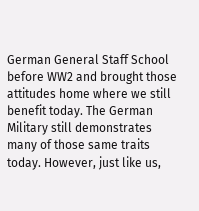German General Staff School before WW2 and brought those attitudes home where we still benefit today. The German Military still demonstrates many of those same traits today. However, just like us,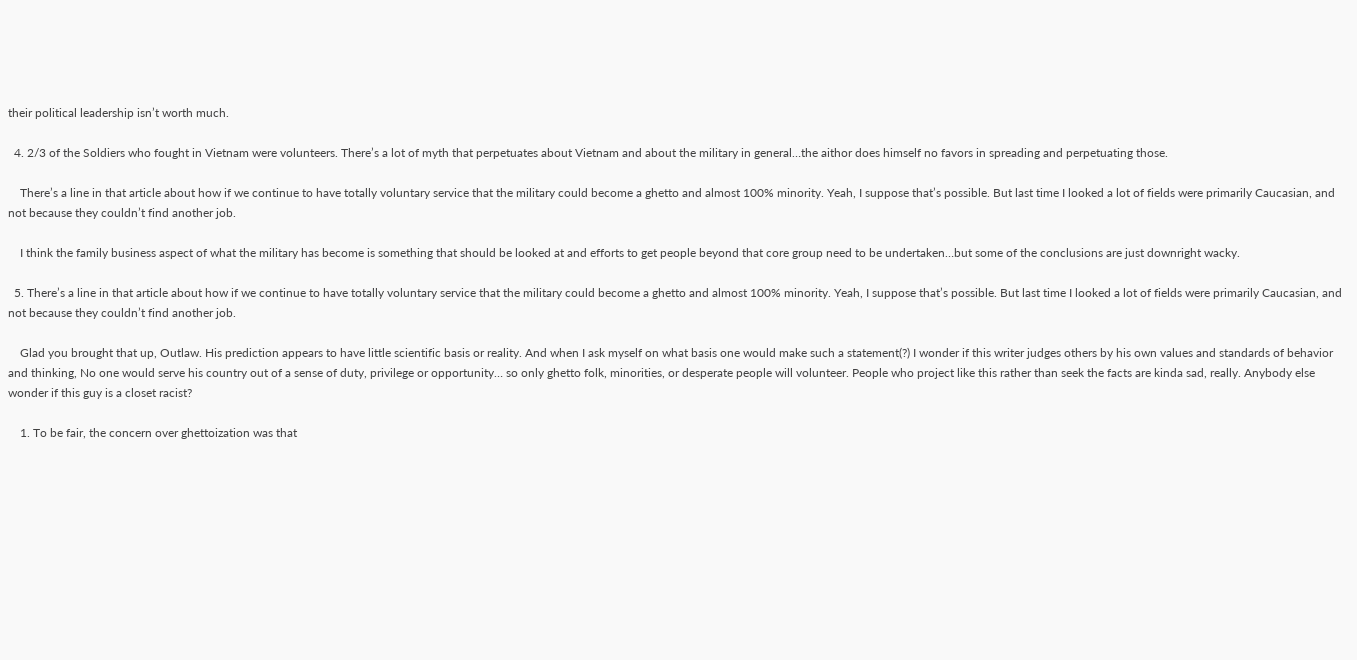their political leadership isn’t worth much.

  4. 2/3 of the Soldiers who fought in Vietnam were volunteers. There’s a lot of myth that perpetuates about Vietnam and about the military in general…the aithor does himself no favors in spreading and perpetuating those.

    There’s a line in that article about how if we continue to have totally voluntary service that the military could become a ghetto and almost 100% minority. Yeah, I suppose that’s possible. But last time I looked a lot of fields were primarily Caucasian, and not because they couldn’t find another job.

    I think the family business aspect of what the military has become is something that should be looked at and efforts to get people beyond that core group need to be undertaken…but some of the conclusions are just downright wacky.

  5. There’s a line in that article about how if we continue to have totally voluntary service that the military could become a ghetto and almost 100% minority. Yeah, I suppose that’s possible. But last time I looked a lot of fields were primarily Caucasian, and not because they couldn’t find another job.

    Glad you brought that up, Outlaw. His prediction appears to have little scientific basis or reality. And when I ask myself on what basis one would make such a statement(?) I wonder if this writer judges others by his own values and standards of behavior and thinking, No one would serve his country out of a sense of duty, privilege or opportunity… so only ghetto folk, minorities, or desperate people will volunteer. People who project like this rather than seek the facts are kinda sad, really. Anybody else wonder if this guy is a closet racist?

    1. To be fair, the concern over ghettoization was that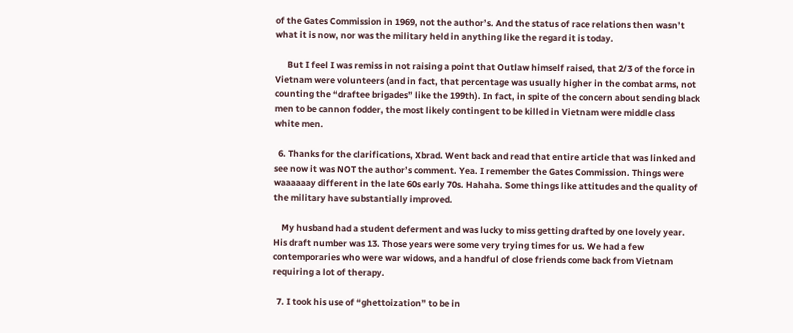of the Gates Commission in 1969, not the author’s. And the status of race relations then wasn’t what it is now, nor was the military held in anything like the regard it is today.

      But I feel I was remiss in not raising a point that Outlaw himself raised, that 2/3 of the force in Vietnam were volunteers (and in fact, that percentage was usually higher in the combat arms, not counting the “draftee brigades” like the 199th). In fact, in spite of the concern about sending black men to be cannon fodder, the most likely contingent to be killed in Vietnam were middle class white men.

  6. Thanks for the clarifications, Xbrad. Went back and read that entire article that was linked and see now it was NOT the author’s comment. Yea. I remember the Gates Commission. Things were waaaaaay different in the late 60s early 70s. Hahaha. Some things like attitudes and the quality of the military have substantially improved.

    My husband had a student deferment and was lucky to miss getting drafted by one lovely year. His draft number was 13. Those years were some very trying times for us. We had a few contemporaries who were war widows, and a handful of close friends come back from Vietnam requiring a lot of therapy.

  7. I took his use of “ghettoization” to be in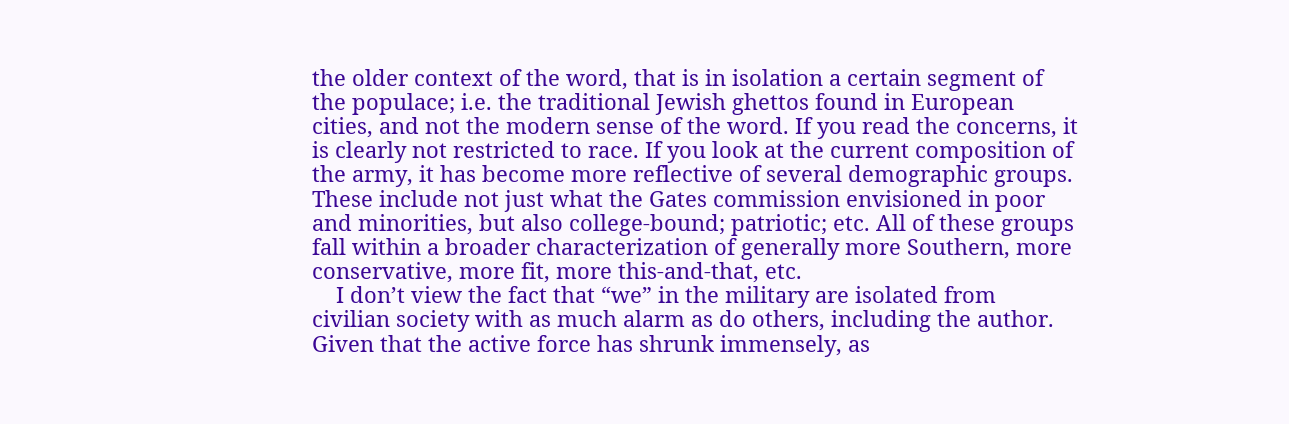the older context of the word, that is in isolation a certain segment of the populace; i.e. the traditional Jewish ghettos found in European cities, and not the modern sense of the word. If you read the concerns, it is clearly not restricted to race. If you look at the current composition of the army, it has become more reflective of several demographic groups. These include not just what the Gates commission envisioned in poor and minorities, but also college-bound; patriotic; etc. All of these groups fall within a broader characterization of generally more Southern, more conservative, more fit, more this-and-that, etc.
    I don’t view the fact that “we” in the military are isolated from civilian society with as much alarm as do others, including the author. Given that the active force has shrunk immensely, as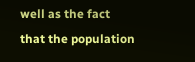well as the fact that the population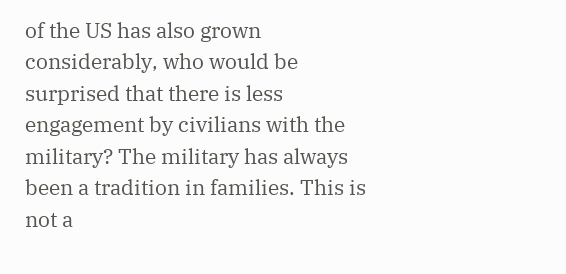of the US has also grown considerably, who would be surprised that there is less engagement by civilians with the military? The military has always been a tradition in families. This is not a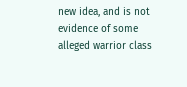new idea, and is not evidence of some alleged warrior class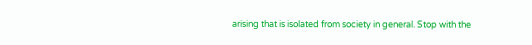arising that is isolated from society in general. Stop with the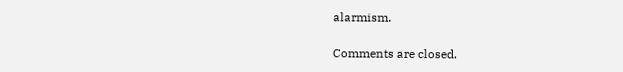alarmism.

Comments are closed.